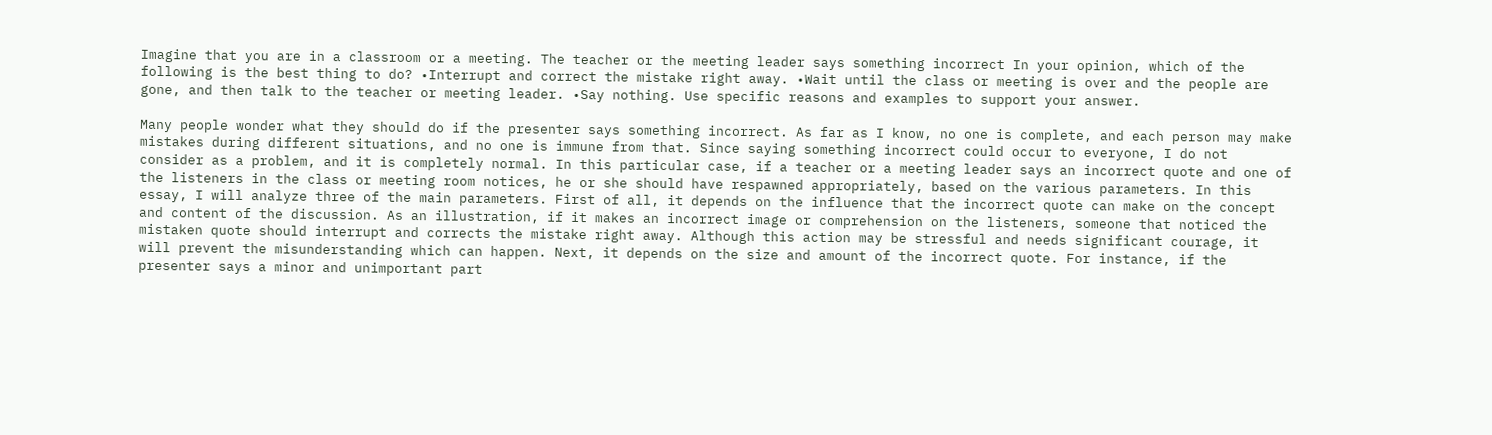Imagine that you are in a classroom or a meeting. The teacher or the meeting leader says something incorrect In your opinion, which of the following is the best thing to do? •Interrupt and correct the mistake right away. •Wait until the class or meeting is over and the people are gone, and then talk to the teacher or meeting leader. •Say nothing. Use specific reasons and examples to support your answer.

Many people wonder what they should do if the presenter says something incorrect. As far as I know, no one is complete, and each person may make mistakes during different situations, and no one is immune from that. Since saying something incorrect could occur to everyone, I do not consider as a problem, and it is completely normal. In this particular case, if a teacher or a meeting leader says an incorrect quote and one of the listeners in the class or meeting room notices, he or she should have respawned appropriately, based on the various parameters. In this essay, I will analyze three of the main parameters. First of all, it depends on the influence that the incorrect quote can make on the concept and content of the discussion. As an illustration, if it makes an incorrect image or comprehension on the listeners, someone that noticed the mistaken quote should interrupt and corrects the mistake right away. Although this action may be stressful and needs significant courage, it will prevent the misunderstanding which can happen. Next, it depends on the size and amount of the incorrect quote. For instance, if the presenter says a minor and unimportant part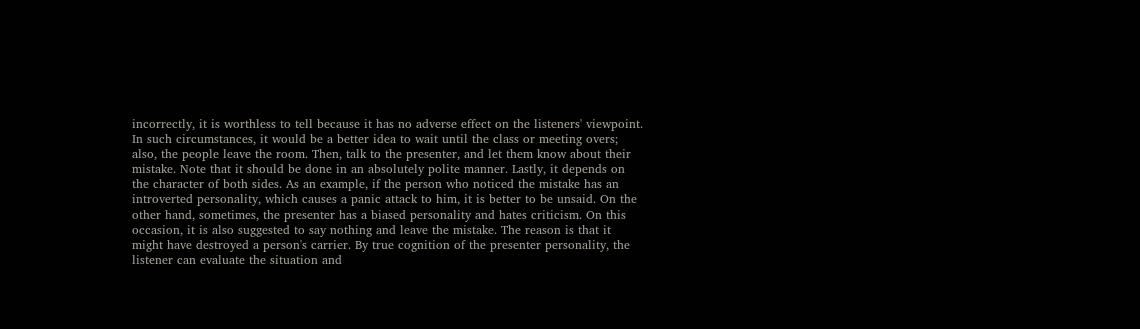incorrectly, it is worthless to tell because it has no adverse effect on the listeners' viewpoint. In such circumstances, it would be a better idea to wait until the class or meeting overs; also, the people leave the room. Then, talk to the presenter, and let them know about their mistake. Note that it should be done in an absolutely polite manner. Lastly, it depends on the character of both sides. As an example, if the person who noticed the mistake has an introverted personality, which causes a panic attack to him, it is better to be unsaid. On the other hand, sometimes, the presenter has a biased personality and hates criticism. On this occasion, it is also suggested to say nothing and leave the mistake. The reason is that it might have destroyed a person's carrier. By true cognition of the presenter personality, the listener can evaluate the situation and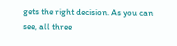gets the right decision. As you can see, all three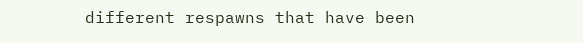different respawns that have been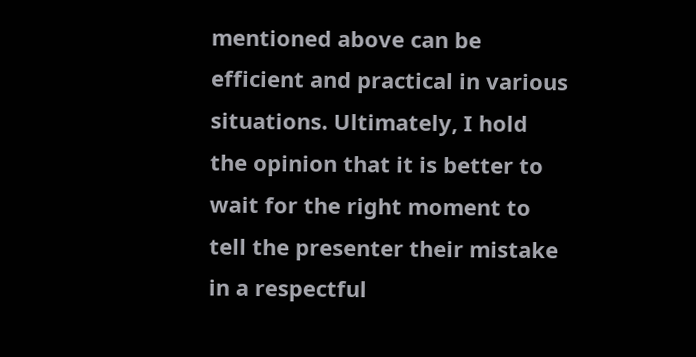mentioned above can be efficient and practical in various situations. Ultimately, I hold the opinion that it is better to wait for the right moment to tell the presenter their mistake in a respectful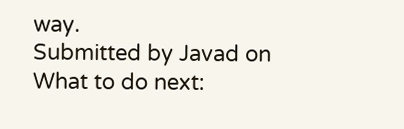way.
Submitted by Javad on
What to do next: